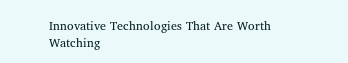Innovative Technologies That Are Worth Watching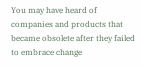You may have heard of companies and products that became obsolete after they failed to embrace change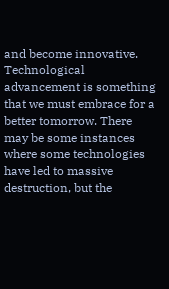and become innovative. Technological advancement is something that we must embrace for a better tomorrow. There may be some instances where some technologies have led to massive destruction, but the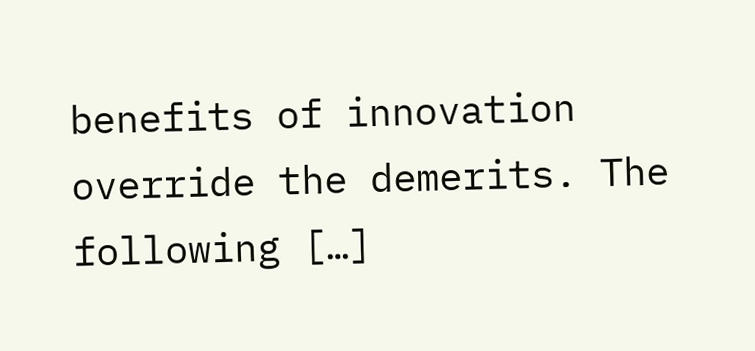benefits of innovation override the demerits. The following […]